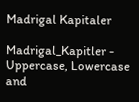Madrigal Kapitaler

Madrigal_Kapitler - Uppercase, Lowercase and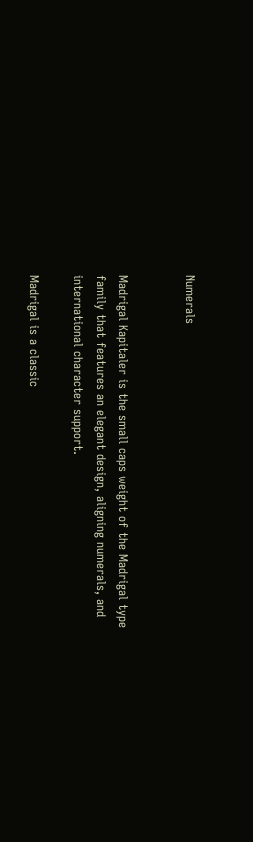Numerals


Madrigal Kapitaler is the small caps weight of the Madrigal type family that features an elegant design, aligning numerals, and international character support.

Madrigal is a classic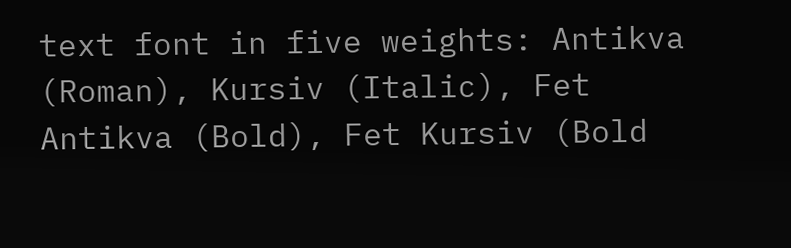text font in five weights: Antikva (Roman), Kursiv (Italic), Fet Antikva (Bold), Fet Kursiv (Bold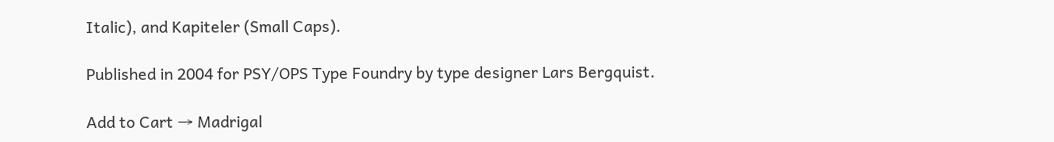Italic), and Kapiteler (Small Caps).

Published in 2004 for PSY/OPS Type Foundry by type designer Lars Bergquist.

Add to Cart → Madrigal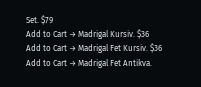Set. $79
Add to Cart → Madrigal Kursiv. $36
Add to Cart → Madrigal Fet Kursiv. $36
Add to Cart → Madrigal Fet Antikva.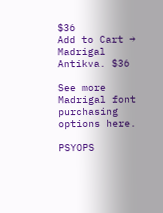$36
Add to Cart → Madrigal Antikva. $36

See more Madrigal font purchasing options here.

PSYOPS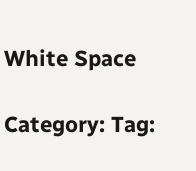White Space

Category: Tag: